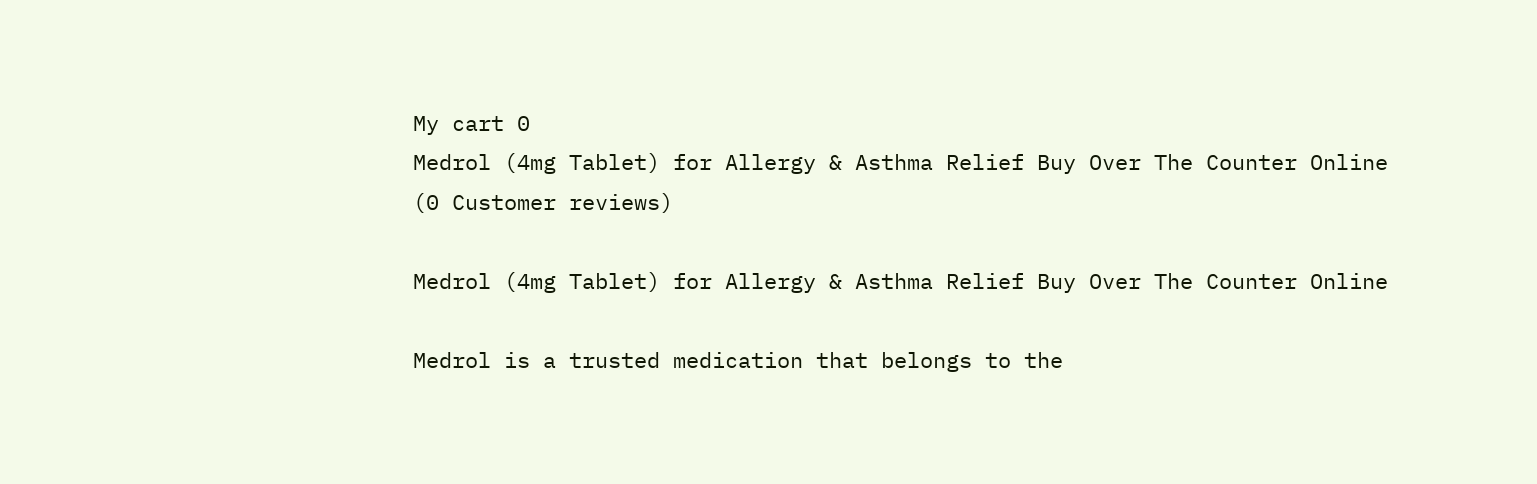My cart 0
Medrol (4mg Tablet) for Allergy & Asthma Relief Buy Over The Counter Online
(0 Customer reviews)

Medrol (4mg Tablet) for Allergy & Asthma Relief Buy Over The Counter Online

Medrol is a trusted medication that belongs to the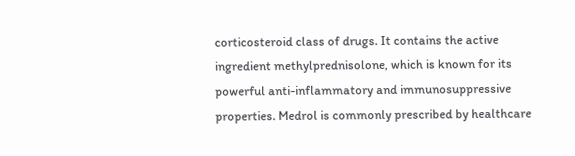corticosteroid class of drugs. It contains the active ingredient methylprednisolone, which is known for its powerful anti-inflammatory and immunosuppressive properties. Medrol is commonly prescribed by healthcare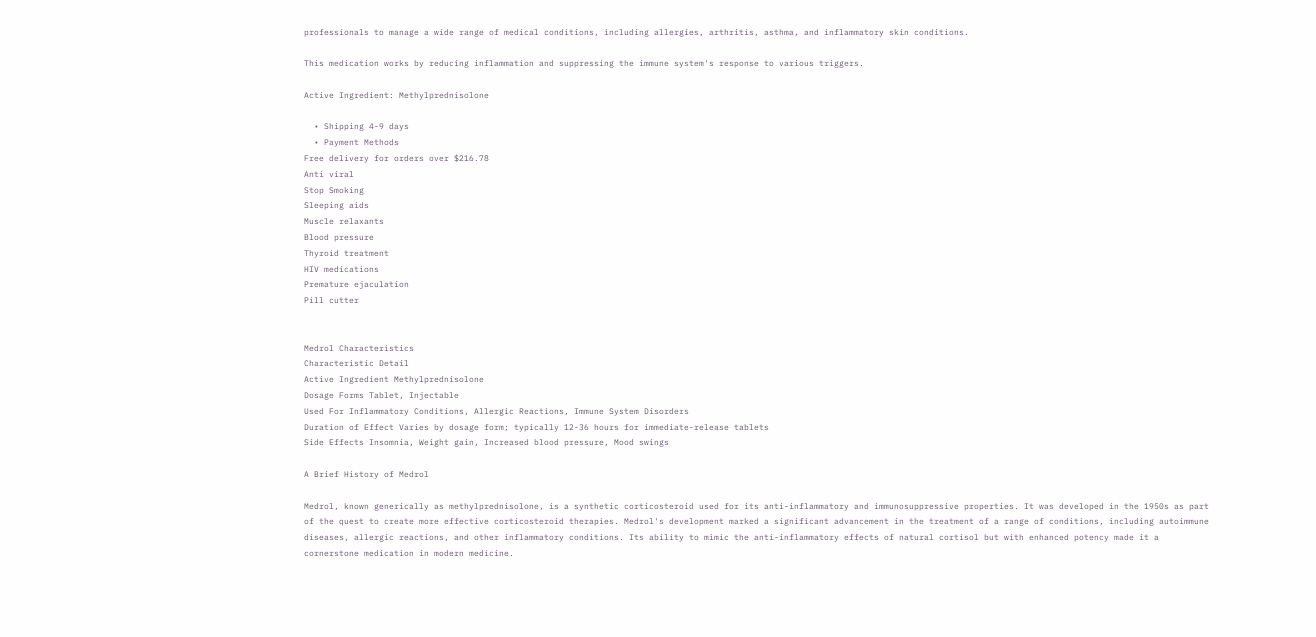professionals to manage a wide range of medical conditions, including allergies, arthritis, asthma, and inflammatory skin conditions.

This medication works by reducing inflammation and suppressing the immune system's response to various triggers.

Active Ingredient: Methylprednisolone

  • Shipping 4-9 days
  • Payment Methods
Free delivery for orders over $216.78
Anti viral
Stop Smoking
Sleeping aids
Muscle relaxants
Blood pressure
Thyroid treatment
HIV medications
Premature ejaculation
Pill cutter


Medrol Characteristics
Characteristic Detail
Active Ingredient Methylprednisolone
Dosage Forms Tablet, Injectable
Used For Inflammatory Conditions, Allergic Reactions, Immune System Disorders
Duration of Effect Varies by dosage form; typically 12-36 hours for immediate-release tablets
Side Effects Insomnia, Weight gain, Increased blood pressure, Mood swings

A Brief History of Medrol

Medrol, known generically as methylprednisolone, is a synthetic corticosteroid used for its anti-inflammatory and immunosuppressive properties. It was developed in the 1950s as part of the quest to create more effective corticosteroid therapies. Medrol's development marked a significant advancement in the treatment of a range of conditions, including autoimmune diseases, allergic reactions, and other inflammatory conditions. Its ability to mimic the anti-inflammatory effects of natural cortisol but with enhanced potency made it a cornerstone medication in modern medicine.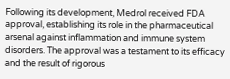Following its development, Medrol received FDA approval, establishing its role in the pharmaceutical arsenal against inflammation and immune system disorders. The approval was a testament to its efficacy and the result of rigorous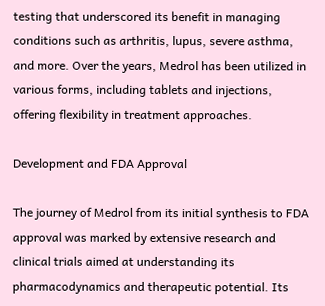testing that underscored its benefit in managing conditions such as arthritis, lupus, severe asthma, and more. Over the years, Medrol has been utilized in various forms, including tablets and injections, offering flexibility in treatment approaches.

Development and FDA Approval

The journey of Medrol from its initial synthesis to FDA approval was marked by extensive research and clinical trials aimed at understanding its pharmacodynamics and therapeutic potential. Its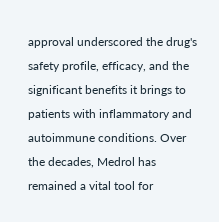approval underscored the drug's safety profile, efficacy, and the significant benefits it brings to patients with inflammatory and autoimmune conditions. Over the decades, Medrol has remained a vital tool for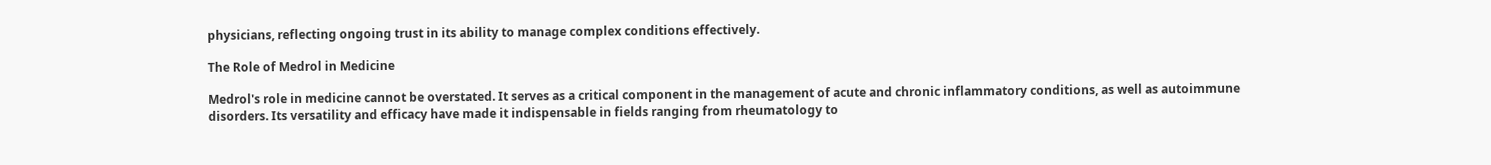physicians, reflecting ongoing trust in its ability to manage complex conditions effectively.

The Role of Medrol in Medicine

Medrol's role in medicine cannot be overstated. It serves as a critical component in the management of acute and chronic inflammatory conditions, as well as autoimmune disorders. Its versatility and efficacy have made it indispensable in fields ranging from rheumatology to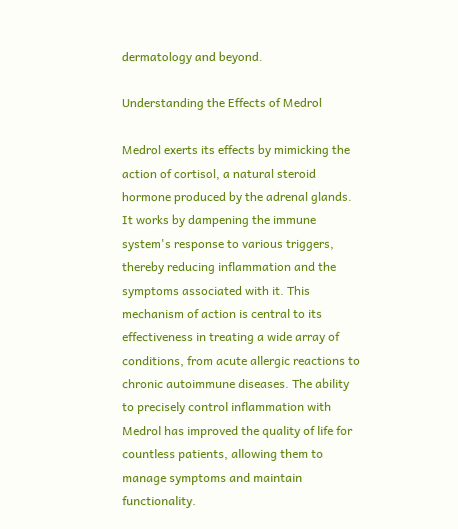dermatology and beyond.

Understanding the Effects of Medrol

Medrol exerts its effects by mimicking the action of cortisol, a natural steroid hormone produced by the adrenal glands. It works by dampening the immune system's response to various triggers, thereby reducing inflammation and the symptoms associated with it. This mechanism of action is central to its effectiveness in treating a wide array of conditions, from acute allergic reactions to chronic autoimmune diseases. The ability to precisely control inflammation with Medrol has improved the quality of life for countless patients, allowing them to manage symptoms and maintain functionality.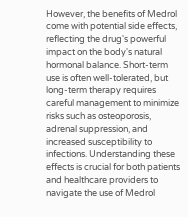However, the benefits of Medrol come with potential side effects, reflecting the drug's powerful impact on the body's natural hormonal balance. Short-term use is often well-tolerated, but long-term therapy requires careful management to minimize risks such as osteoporosis, adrenal suppression, and increased susceptibility to infections. Understanding these effects is crucial for both patients and healthcare providers to navigate the use of Medrol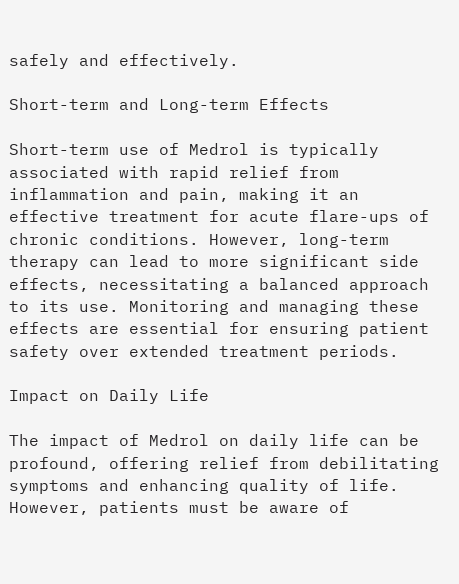safely and effectively.

Short-term and Long-term Effects

Short-term use of Medrol is typically associated with rapid relief from inflammation and pain, making it an effective treatment for acute flare-ups of chronic conditions. However, long-term therapy can lead to more significant side effects, necessitating a balanced approach to its use. Monitoring and managing these effects are essential for ensuring patient safety over extended treatment periods.

Impact on Daily Life

The impact of Medrol on daily life can be profound, offering relief from debilitating symptoms and enhancing quality of life. However, patients must be aware of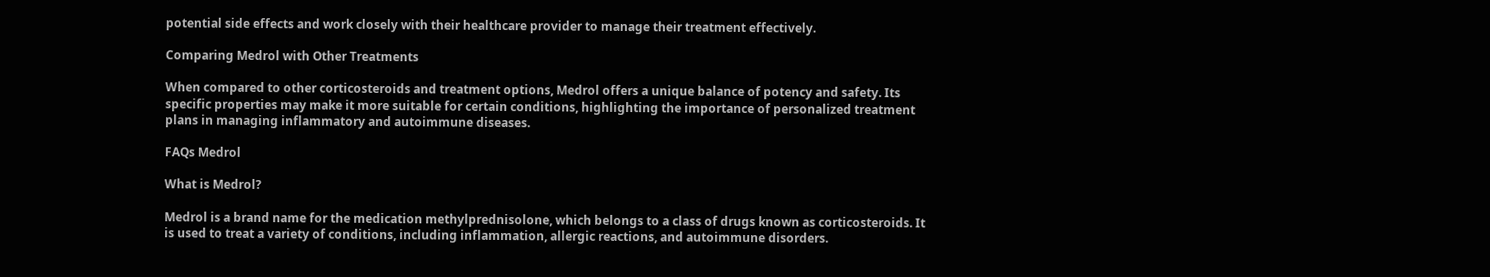potential side effects and work closely with their healthcare provider to manage their treatment effectively.

Comparing Medrol with Other Treatments

When compared to other corticosteroids and treatment options, Medrol offers a unique balance of potency and safety. Its specific properties may make it more suitable for certain conditions, highlighting the importance of personalized treatment plans in managing inflammatory and autoimmune diseases.

FAQs Medrol

What is Medrol?

Medrol is a brand name for the medication methylprednisolone, which belongs to a class of drugs known as corticosteroids. It is used to treat a variety of conditions, including inflammation, allergic reactions, and autoimmune disorders.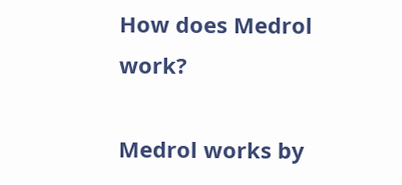How does Medrol work?

Medrol works by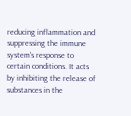reducing inflammation and suppressing the immune system's response to certain conditions. It acts by inhibiting the release of substances in the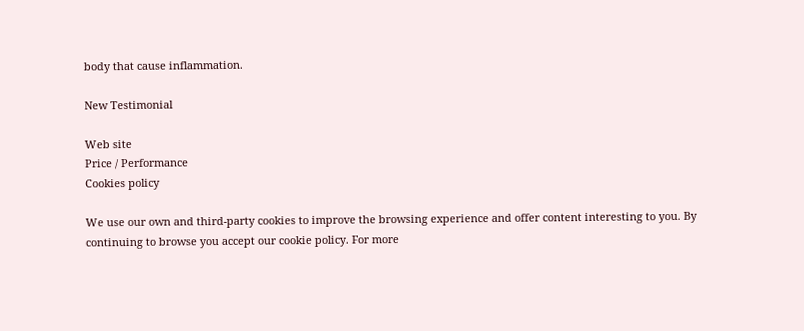body that cause inflammation.

New Testimonial

Web site
Price / Performance
Cookies policy

We use our own and third-party cookies to improve the browsing experience and offer content interesting to you. By continuing to browse you accept our cookie policy. For more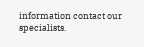information contact our specialists.